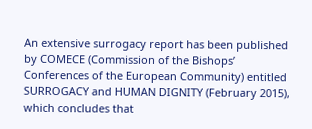An extensive surrogacy report has been published by COMECE (Commission of the Bishops’ Conferences of the European Community) entitled SURROGACY and HUMAN DIGNITY (February 2015), which concludes that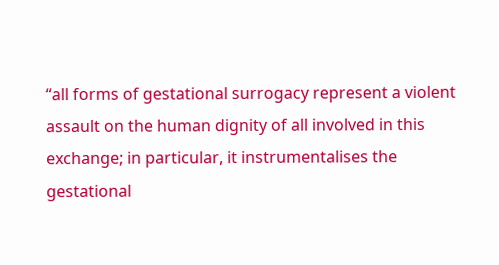“all forms of gestational surrogacy represent a violent assault on the human dignity of all involved in this exchange; in particular, it instrumentalises the gestational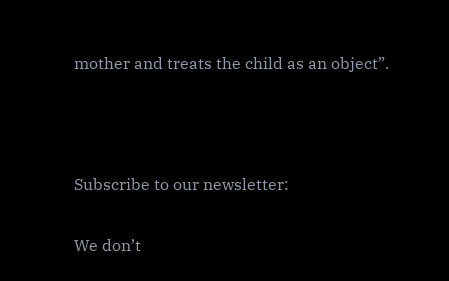mother and treats the child as an object”.



Subscribe to our newsletter:

We don’t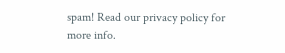spam! Read our privacy policy for more info.